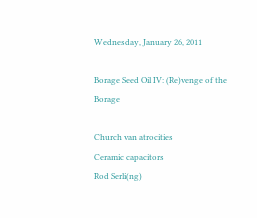Wednesday, January 26, 2011

Borage Seed Oil IV: (Re)venge of the Borage

Church van atrocities
Ceramic capacitors
Rod Serli(ng)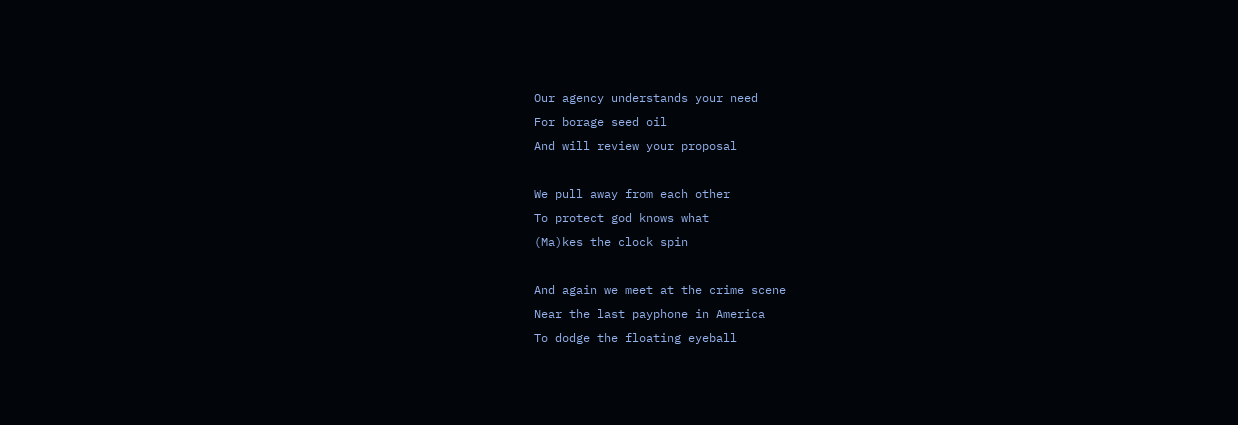Our agency understands your need
For borage seed oil
And will review your proposal

We pull away from each other
To protect god knows what
(Ma)kes the clock spin

And again we meet at the crime scene
Near the last payphone in America
To dodge the floating eyeball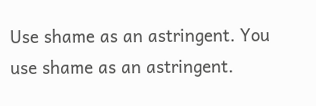Use shame as an astringent. You use shame as an astringent.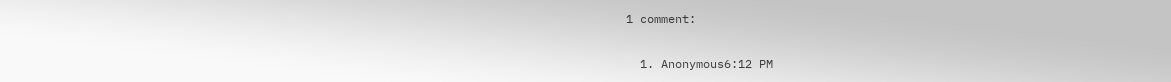1 comment:

  1. Anonymous6:12 PM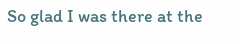So glad I was there at the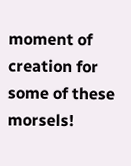moment of creation for some of these morsels!